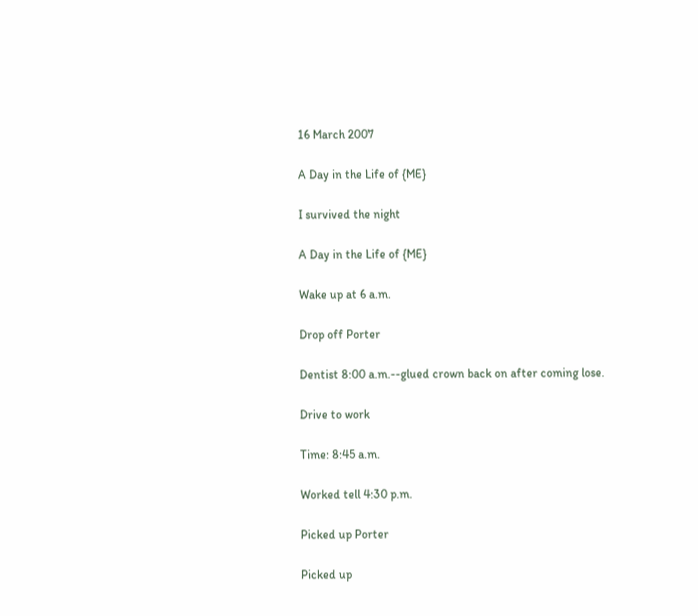16 March 2007

A Day in the Life of {ME}

I survived the night

A Day in the Life of {ME}

Wake up at 6 a.m.

Drop off Porter

Dentist 8:00 a.m.--glued crown back on after coming lose.

Drive to work

Time: 8:45 a.m.

Worked tell 4:30 p.m.

Picked up Porter

Picked up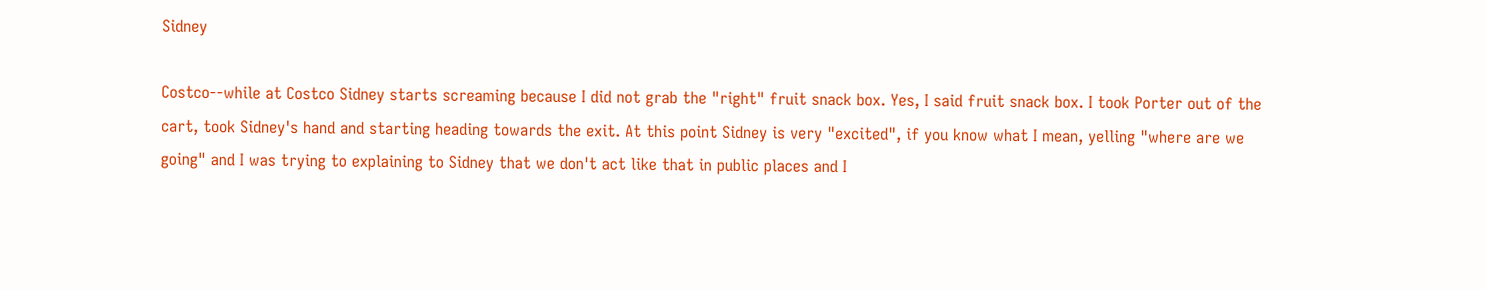Sidney

Costco--while at Costco Sidney starts screaming because I did not grab the "right" fruit snack box. Yes, I said fruit snack box. I took Porter out of the cart, took Sidney's hand and starting heading towards the exit. At this point Sidney is very "excited", if you know what I mean, yelling "where are we going" and I was trying to explaining to Sidney that we don't act like that in public places and I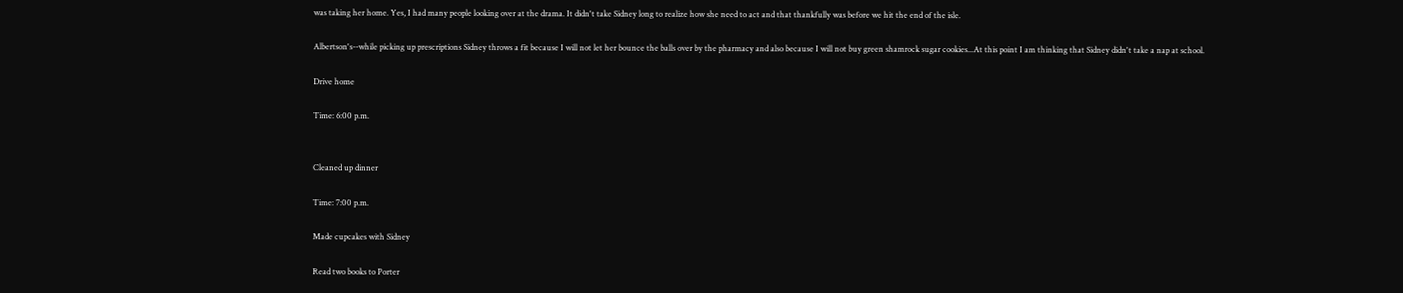was taking her home. Yes, I had many people looking over at the drama. It didn't take Sidney long to realize how she need to act and that thankfully was before we hit the end of the isle.

Albertson's--while picking up prescriptions Sidney throws a fit because I will not let her bounce the balls over by the pharmacy and also because I will not buy green shamrock sugar cookies...At this point I am thinking that Sidney didn't take a nap at school.

Drive home

Time: 6:00 p.m.


Cleaned up dinner

Time: 7:00 p.m.

Made cupcakes with Sidney

Read two books to Porter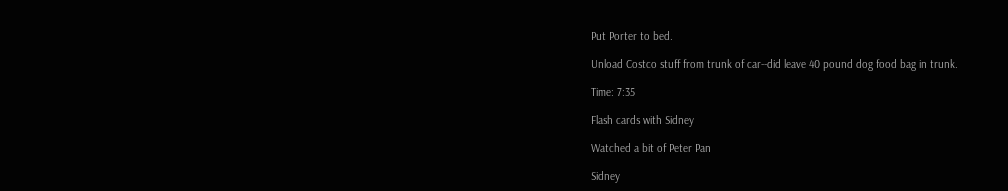Put Porter to bed.

Unload Costco stuff from trunk of car--did leave 40 pound dog food bag in trunk.

Time: 7:35

Flash cards with Sidney

Watched a bit of Peter Pan

Sidney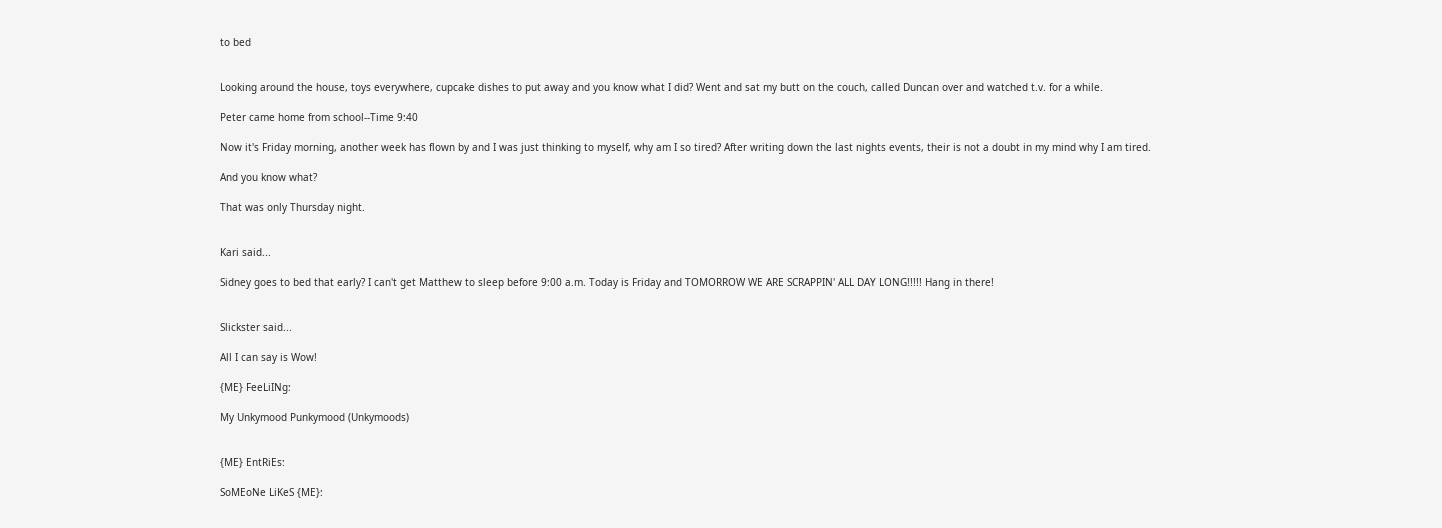to bed


Looking around the house, toys everywhere, cupcake dishes to put away and you know what I did? Went and sat my butt on the couch, called Duncan over and watched t.v. for a while.

Peter came home from school--Time 9:40

Now it's Friday morning, another week has flown by and I was just thinking to myself, why am I so tired? After writing down the last nights events, their is not a doubt in my mind why I am tired.

And you know what?

That was only Thursday night.


Kari said...

Sidney goes to bed that early? I can't get Matthew to sleep before 9:00 a.m. Today is Friday and TOMORROW WE ARE SCRAPPIN' ALL DAY LONG!!!!! Hang in there!


Slickster said...

All I can say is Wow!

{ME} FeeLiINg:

My Unkymood Punkymood (Unkymoods)


{ME} EntRiEs:

SoMEoNe LiKeS {ME}: